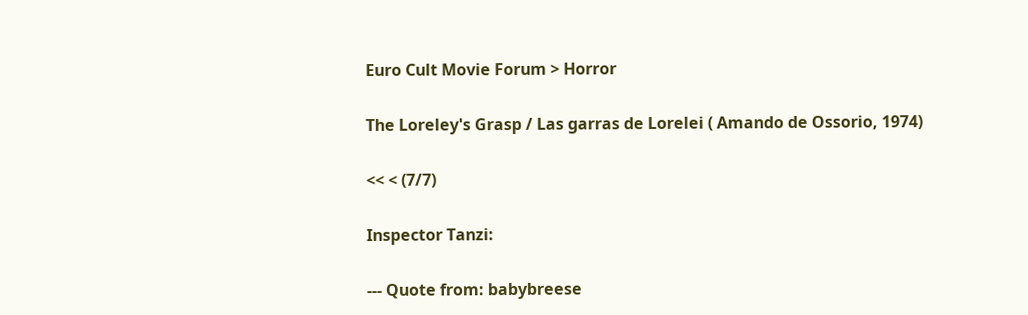Euro Cult Movie Forum > Horror

The Loreley's Grasp / Las garras de Lorelei ( Amando de Ossorio, 1974)

<< < (7/7)

Inspector Tanzi:

--- Quote from: babybreese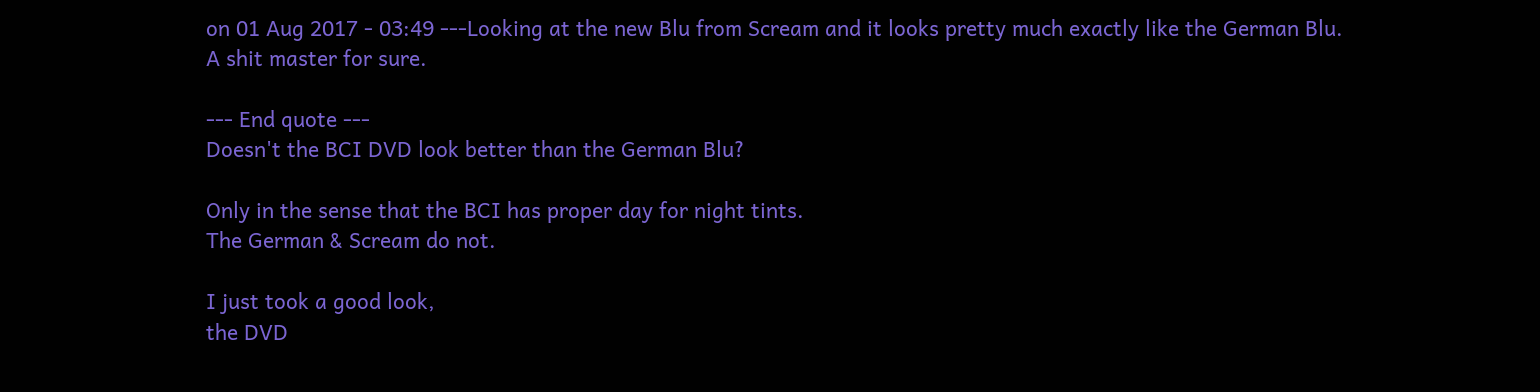on 01 Aug 2017 - 03:49 ---Looking at the new Blu from Scream and it looks pretty much exactly like the German Blu.
A shit master for sure.

--- End quote ---
Doesn't the BCI DVD look better than the German Blu?

Only in the sense that the BCI has proper day for night tints.
The German & Scream do not.

I just took a good look,
the DVD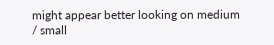might appear better looking on medium / small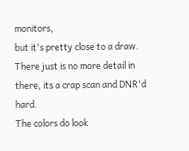monitors,
but it's pretty close to a draw.
There just is no more detail in there, its a crap scan and DNR'd hard.
The colors do look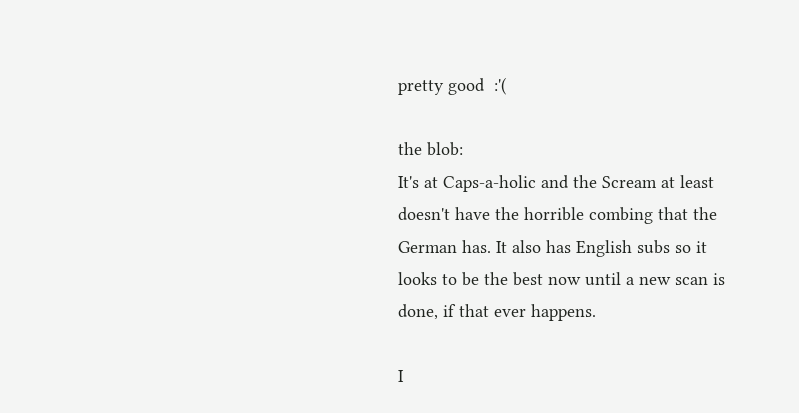pretty good  :'(

the blob:
It's at Caps-a-holic and the Scream at least doesn't have the horrible combing that the German has. It also has English subs so it looks to be the best now until a new scan is done, if that ever happens.

I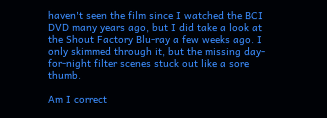haven't seen the film since I watched the BCI DVD many years ago, but I did take a look at the Shout Factory Blu-ray a few weeks ago. I only skimmed through it, but the missing day-for-night filter scenes stuck out like a sore thumb.

Am I correct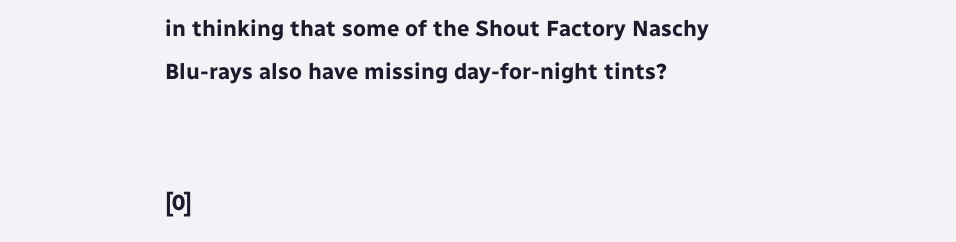in thinking that some of the Shout Factory Naschy Blu-rays also have missing day-for-night tints?


[0]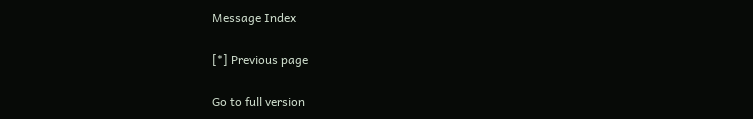Message Index

[*] Previous page

Go to full version